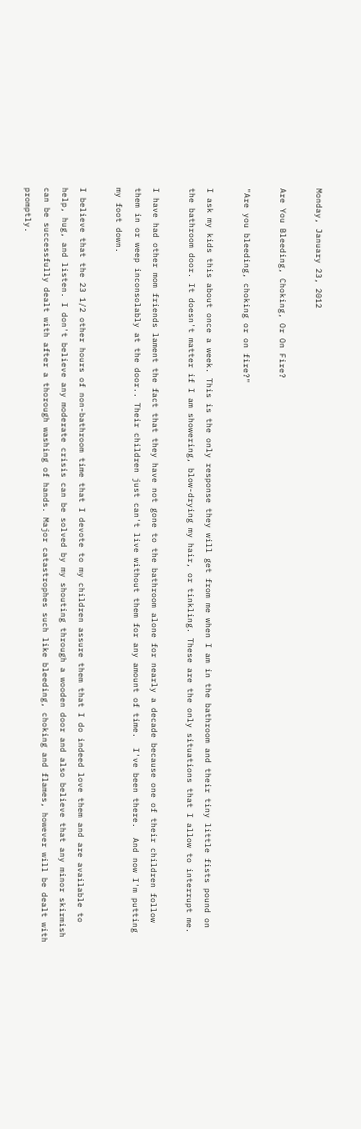Monday, January 23, 2012

Are You Bleeding, Choking, Or On Fire?

"Are you bleeding, choking or on fire?"

I ask my kids this about once a week. This is the only response they will get from me when I am in the bathroom and their tiny little fists pound on the bathroom door. It doesn't matter if I am showering, blow-drying my hair, or tinkling. These are the only situations that I allow to interrupt me.

I have had other mom friends lament the fact that they have not gone to the bathroom alone for nearly a decade because one of their children follow them in or weep inconsolably at the door.. Their children just can't live without them for any amount of time.  I've been there.  And now I'm putting my foot down.

I believe that the 23 1/2 other hours of non-bathroom time that I devote to my children assure them that I do indeed love them and are available to help, hug, and listen. I don't believe any moderate crisis can be solved by my shouting through a wooden door and also believe that any minor skirmish can be successfully dealt with after a thorough washing of hands. Major catastrophes such like bleeding, choking and flames, however will be dealt with promptly.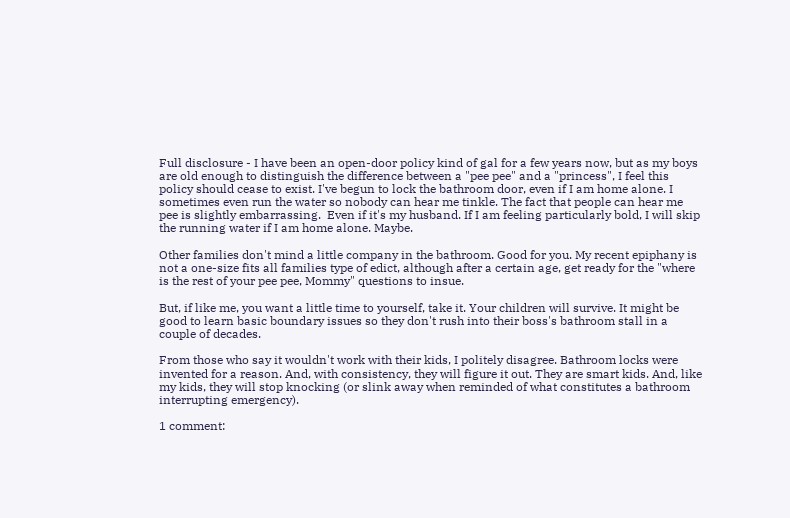Full disclosure - I have been an open-door policy kind of gal for a few years now, but as my boys are old enough to distinguish the difference between a "pee pee" and a "princess", I feel this policy should cease to exist. I've begun to lock the bathroom door, even if I am home alone. I sometimes even run the water so nobody can hear me tinkle. The fact that people can hear me pee is slightly embarrassing.  Even if it's my husband. If I am feeling particularly bold, I will skip the running water if I am home alone. Maybe.

Other families don't mind a little company in the bathroom. Good for you. My recent epiphany is not a one-size fits all families type of edict, although after a certain age, get ready for the "where is the rest of your pee pee, Mommy" questions to insue.

But, if like me, you want a little time to yourself, take it. Your children will survive. It might be good to learn basic boundary issues so they don't rush into their boss's bathroom stall in a couple of decades.

From those who say it wouldn't work with their kids, I politely disagree. Bathroom locks were invented for a reason. And, with consistency, they will figure it out. They are smart kids. And, like my kids, they will stop knocking (or slink away when reminded of what constitutes a bathroom interrupting emergency).

1 comment: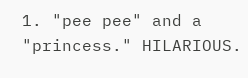1. "pee pee" and a "princess." HILARIOUS.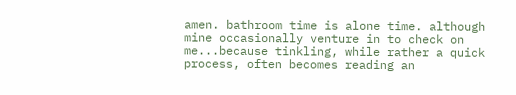amen. bathroom time is alone time. although mine occasionally venture in to check on me...because tinkling, while rather a quick process, often becomes reading an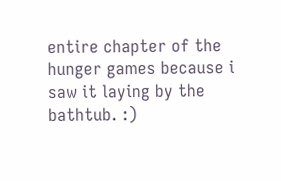entire chapter of the hunger games because i saw it laying by the bathtub. :)